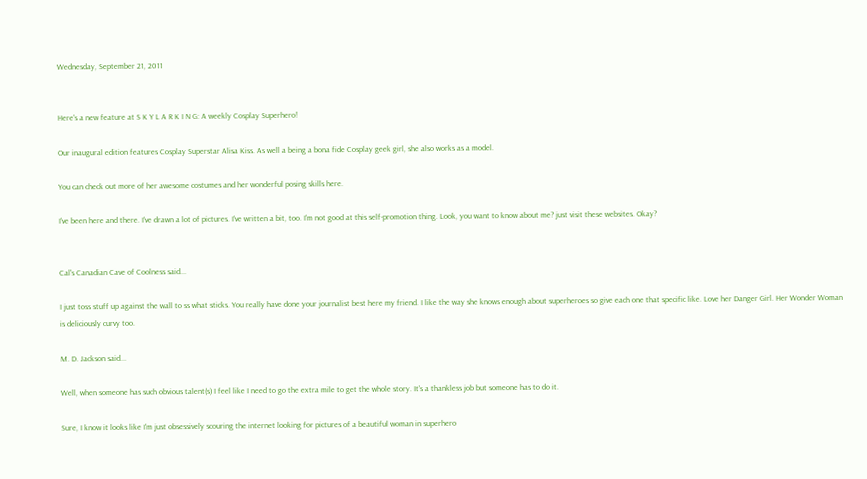Wednesday, September 21, 2011


Here's a new feature at S K Y L A R K I N G: A weekly Cosplay Superhero!

Our inaugural edition features Cosplay Superstar Alisa Kiss. As well a being a bona fide Cosplay geek girl, she also works as a model.

You can check out more of her awesome costumes and her wonderful posing skills here.

I've been here and there. I've drawn a lot of pictures. I've written a bit, too. I'm not good at this self-promotion thing. Look, you want to know about me? just visit these websites. Okay?


Cal's Canadian Cave of Coolness said...

I just toss stuff up against the wall to ss what sticks. You really have done your journalist best here my friend. I like the way she knows enough about superheroes so give each one that specific like. Love her Danger Girl. Her Wonder Woman is deliciously curvy too.

M. D. Jackson said...

Well, when someone has such obvious talent(s) I feel like I need to go the extra mile to get the whole story. It's a thankless job but someone has to do it.

Sure, I know it looks like I'm just obsessively scouring the internet looking for pictures of a beautiful woman in superhero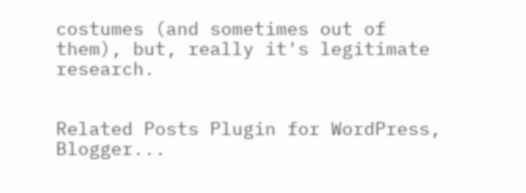costumes (and sometimes out of them), but, really it's legitimate research.


Related Posts Plugin for WordPress, Blogger...